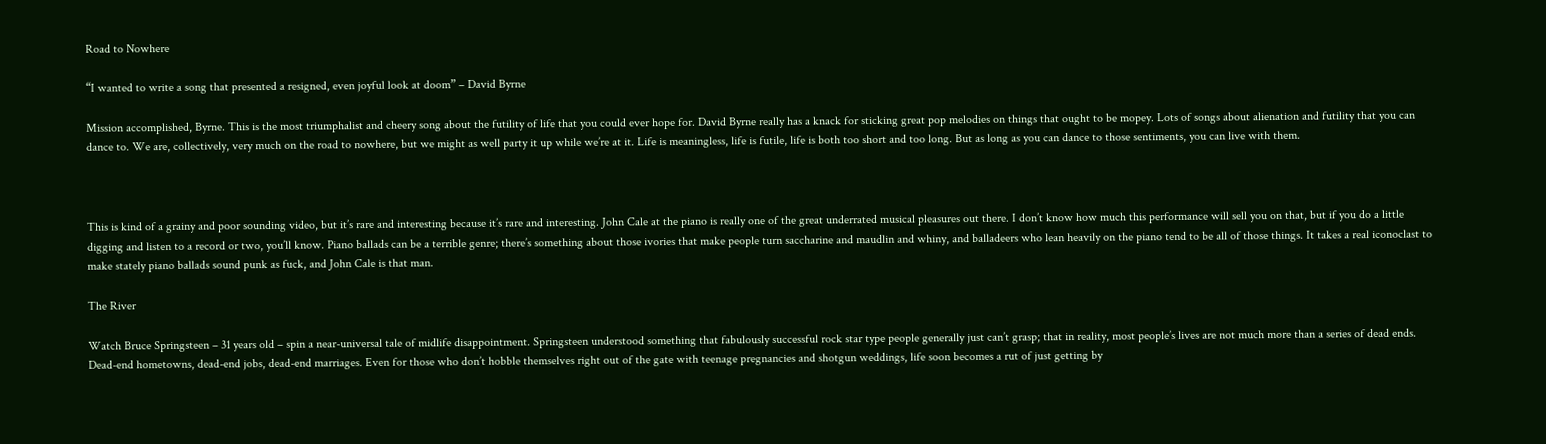Road to Nowhere

“I wanted to write a song that presented a resigned, even joyful look at doom” – David Byrne

Mission accomplished, Byrne. This is the most triumphalist and cheery song about the futility of life that you could ever hope for. David Byrne really has a knack for sticking great pop melodies on things that ought to be mopey. Lots of songs about alienation and futility that you can dance to. We are, collectively, very much on the road to nowhere, but we might as well party it up while we’re at it. Life is meaningless, life is futile, life is both too short and too long. But as long as you can dance to those sentiments, you can live with them.



This is kind of a grainy and poor sounding video, but it’s rare and interesting because it’s rare and interesting. John Cale at the piano is really one of the great underrated musical pleasures out there. I don’t know how much this performance will sell you on that, but if you do a little digging and listen to a record or two, you’ll know. Piano ballads can be a terrible genre; there’s something about those ivories that make people turn saccharine and maudlin and whiny, and balladeers who lean heavily on the piano tend to be all of those things. It takes a real iconoclast to make stately piano ballads sound punk as fuck, and John Cale is that man.

The River

Watch Bruce Springsteen – 31 years old – spin a near-universal tale of midlife disappointment. Springsteen understood something that fabulously successful rock star type people generally just can’t grasp; that in reality, most people’s lives are not much more than a series of dead ends. Dead-end hometowns, dead-end jobs, dead-end marriages. Even for those who don’t hobble themselves right out of the gate with teenage pregnancies and shotgun weddings, life soon becomes a rut of just getting by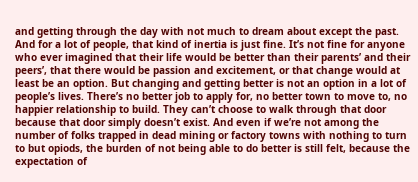and getting through the day with not much to dream about except the past. And for a lot of people, that kind of inertia is just fine. It’s not fine for anyone who ever imagined that their life would be better than their parents’ and their peers’, that there would be passion and excitement, or that change would at least be an option. But changing and getting better is not an option in a lot of people’s lives. There’s no better job to apply for, no better town to move to, no happier relationship to build. They can’t choose to walk through that door because that door simply doesn’t exist. And even if we’re not among the number of folks trapped in dead mining or factory towns with nothing to turn to but opiods, the burden of not being able to do better is still felt, because the expectation of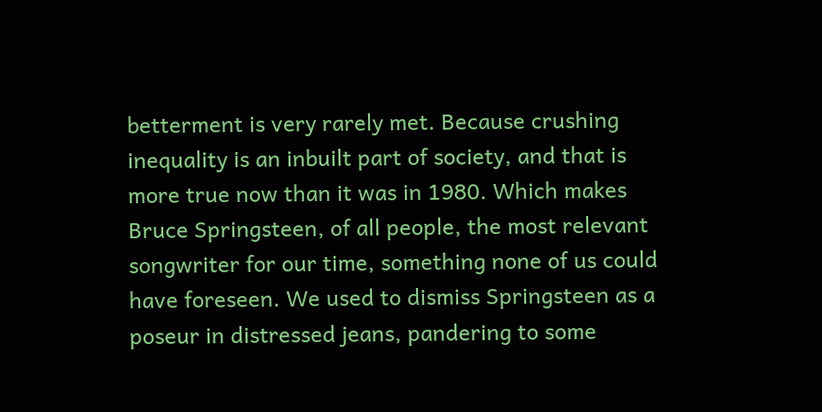betterment is very rarely met. Because crushing inequality is an inbuilt part of society, and that is more true now than it was in 1980. Which makes Bruce Springsteen, of all people, the most relevant songwriter for our time, something none of us could have foreseen. We used to dismiss Springsteen as a poseur in distressed jeans, pandering to some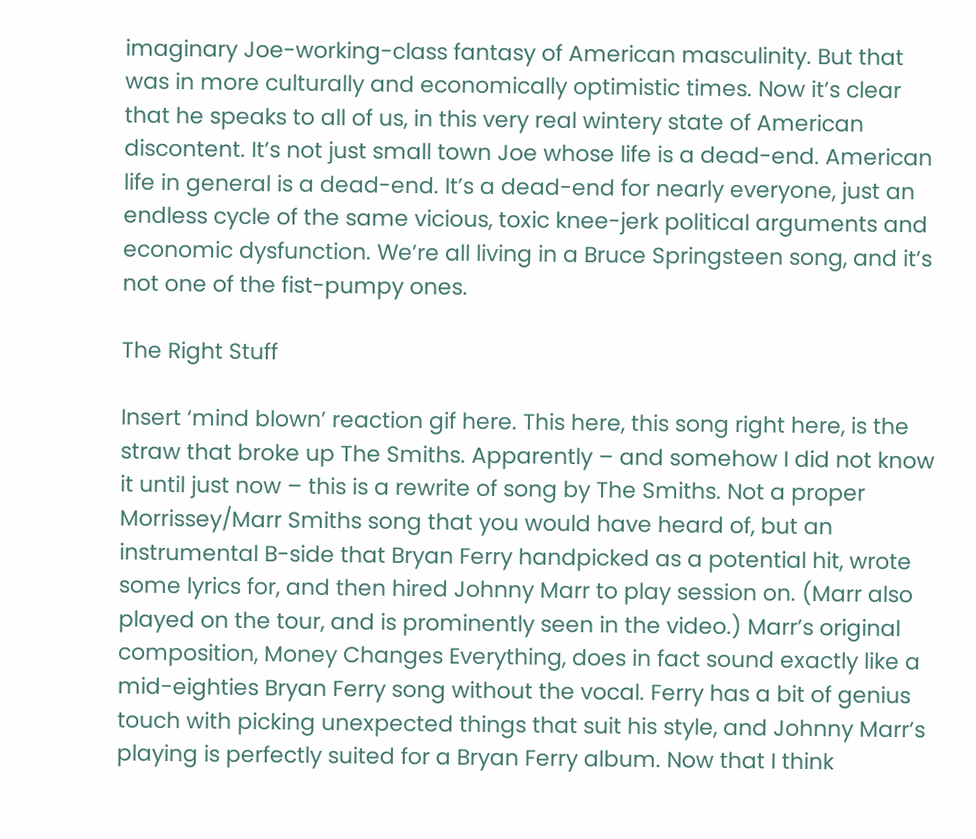imaginary Joe-working-class fantasy of American masculinity. But that was in more culturally and economically optimistic times. Now it’s clear that he speaks to all of us, in this very real wintery state of American discontent. It’s not just small town Joe whose life is a dead-end. American life in general is a dead-end. It’s a dead-end for nearly everyone, just an endless cycle of the same vicious, toxic knee-jerk political arguments and economic dysfunction. We’re all living in a Bruce Springsteen song, and it’s not one of the fist-pumpy ones.

The Right Stuff

Insert ‘mind blown’ reaction gif here. This here, this song right here, is the straw that broke up The Smiths. Apparently – and somehow I did not know it until just now – this is a rewrite of song by The Smiths. Not a proper Morrissey/Marr Smiths song that you would have heard of, but an instrumental B-side that Bryan Ferry handpicked as a potential hit, wrote some lyrics for, and then hired Johnny Marr to play session on. (Marr also played on the tour, and is prominently seen in the video.) Marr’s original composition, Money Changes Everything, does in fact sound exactly like a mid-eighties Bryan Ferry song without the vocal. Ferry has a bit of genius touch with picking unexpected things that suit his style, and Johnny Marr’s playing is perfectly suited for a Bryan Ferry album. Now that I think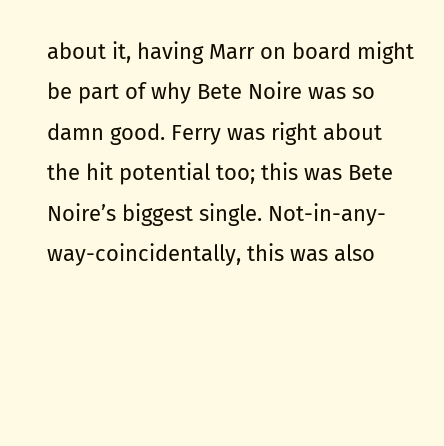about it, having Marr on board might be part of why Bete Noire was so damn good. Ferry was right about the hit potential too; this was Bete Noire’s biggest single. Not-in-any-way-coincidentally, this was also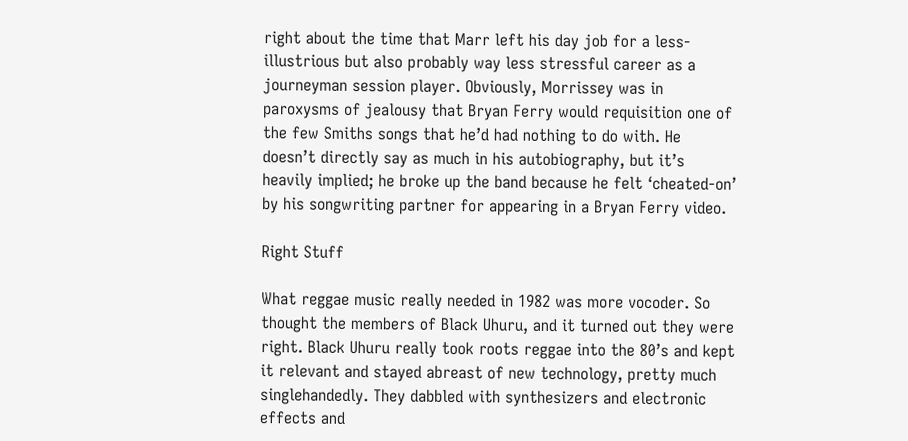right about the time that Marr left his day job for a less-illustrious but also probably way less stressful career as a journeyman session player. Obviously, Morrissey was in paroxysms of jealousy that Bryan Ferry would requisition one of the few Smiths songs that he’d had nothing to do with. He doesn’t directly say as much in his autobiography, but it’s heavily implied; he broke up the band because he felt ‘cheated-on’ by his songwriting partner for appearing in a Bryan Ferry video.

Right Stuff

What reggae music really needed in 1982 was more vocoder. So thought the members of Black Uhuru, and it turned out they were right. Black Uhuru really took roots reggae into the 80’s and kept it relevant and stayed abreast of new technology, pretty much singlehandedly. They dabbled with synthesizers and electronic effects and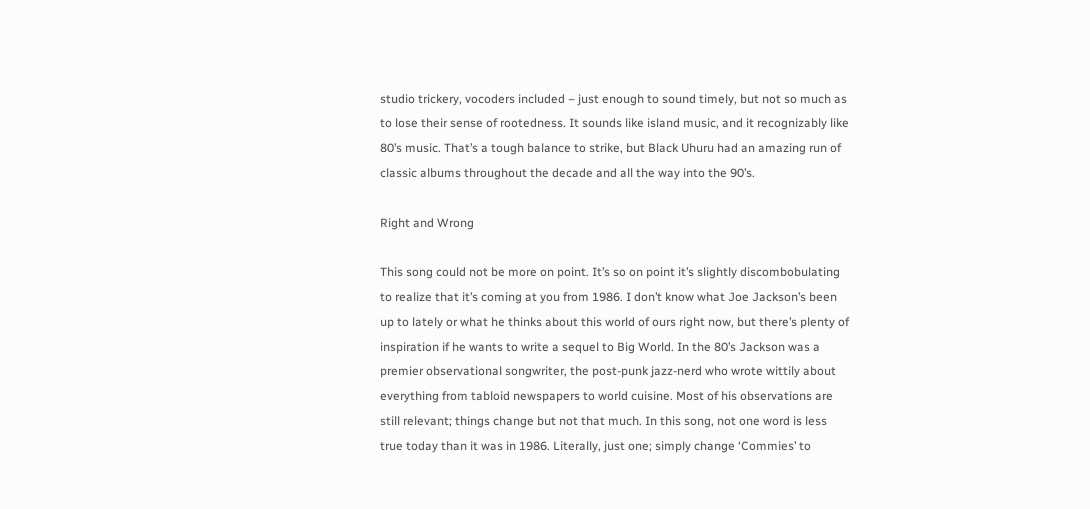studio trickery, vocoders included – just enough to sound timely, but not so much as to lose their sense of rootedness. It sounds like island music, and it recognizably like 80’s music. That’s a tough balance to strike, but Black Uhuru had an amazing run of classic albums throughout the decade and all the way into the 90’s.

Right and Wrong

This song could not be more on point. It’s so on point it’s slightly discombobulating to realize that it’s coming at you from 1986. I don’t know what Joe Jackson’s been up to lately or what he thinks about this world of ours right now, but there’s plenty of inspiration if he wants to write a sequel to Big World. In the 80’s Jackson was a premier observational songwriter, the post-punk jazz-nerd who wrote wittily about everything from tabloid newspapers to world cuisine. Most of his observations are still relevant; things change but not that much. In this song, not one word is less true today than it was in 1986. Literally, just one; simply change ‘Commies’ to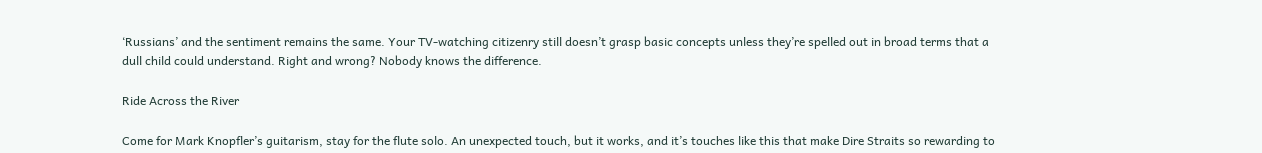‘Russians’ and the sentiment remains the same. Your TV-watching citizenry still doesn’t grasp basic concepts unless they’re spelled out in broad terms that a dull child could understand. Right and wrong? Nobody knows the difference.

Ride Across the River

Come for Mark Knopfler’s guitarism, stay for the flute solo. An unexpected touch, but it works, and it’s touches like this that make Dire Straits so rewarding to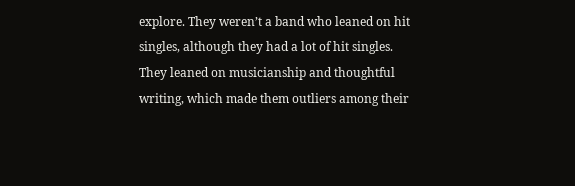explore. They weren’t a band who leaned on hit singles, although they had a lot of hit singles. They leaned on musicianship and thoughtful writing, which made them outliers among their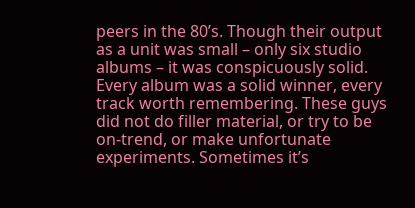peers in the 80’s. Though their output as a unit was small – only six studio albums – it was conspicuously solid. Every album was a solid winner, every track worth remembering. These guys did not do filler material, or try to be on-trend, or make unfortunate experiments. Sometimes it’s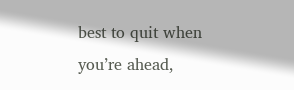best to quit when you’re ahead,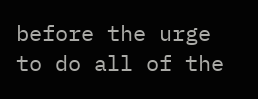before the urge to do all of the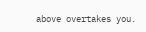above overtakes you.